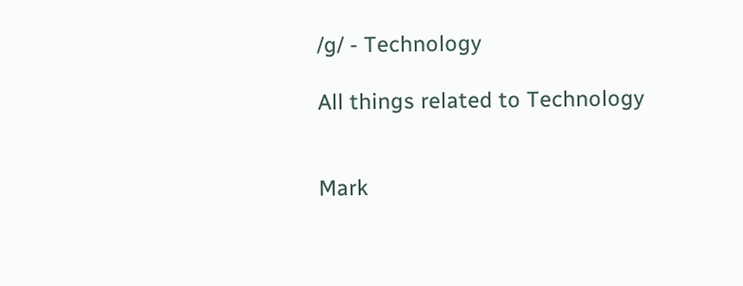/g/ - Technology

All things related to Technology


Mark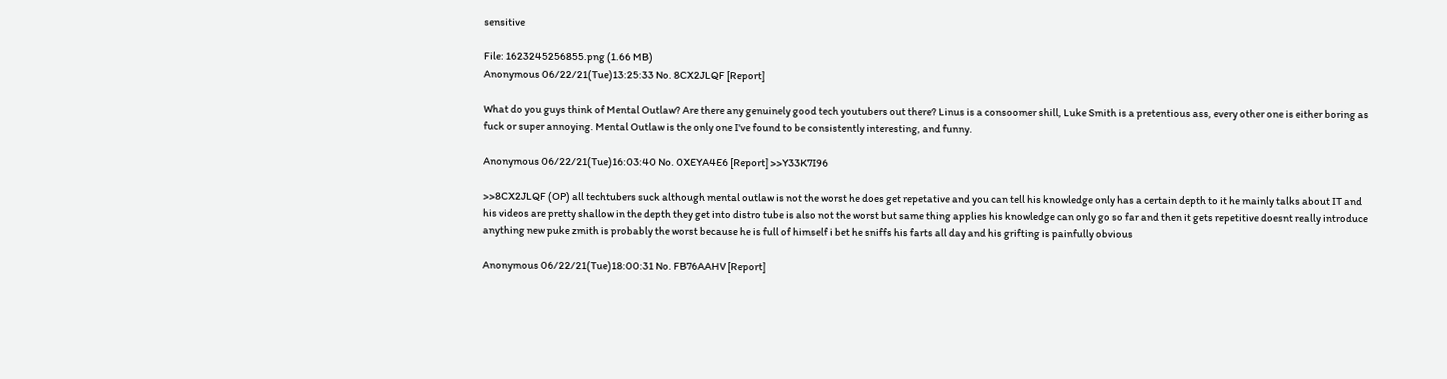sensitive

File: 1623245256855.png (1.66 MB)
Anonymous 06/22/21(Tue)13:25:33 No. 8CX2JLQF [Report]

What do you guys think of Mental Outlaw? Are there any genuinely good tech youtubers out there? Linus is a consoomer shill, Luke Smith is a pretentious ass, every other one is either boring as fuck or super annoying. Mental Outlaw is the only one I've found to be consistently interesting, and funny.

Anonymous 06/22/21(Tue)16:03:40 No. 0XEYA4E6 [Report] >>Y33K7I96

>>8CX2JLQF (OP) all techtubers suck although mental outlaw is not the worst he does get repetative and you can tell his knowledge only has a certain depth to it he mainly talks about IT and his videos are pretty shallow in the depth they get into distro tube is also not the worst but same thing applies his knowledge can only go so far and then it gets repetitive doesnt really introduce anything new puke zmith is probably the worst because he is full of himself i bet he sniffs his farts all day and his grifting is painfully obvious

Anonymous 06/22/21(Tue)18:00:31 No. FB76AAHV [Report]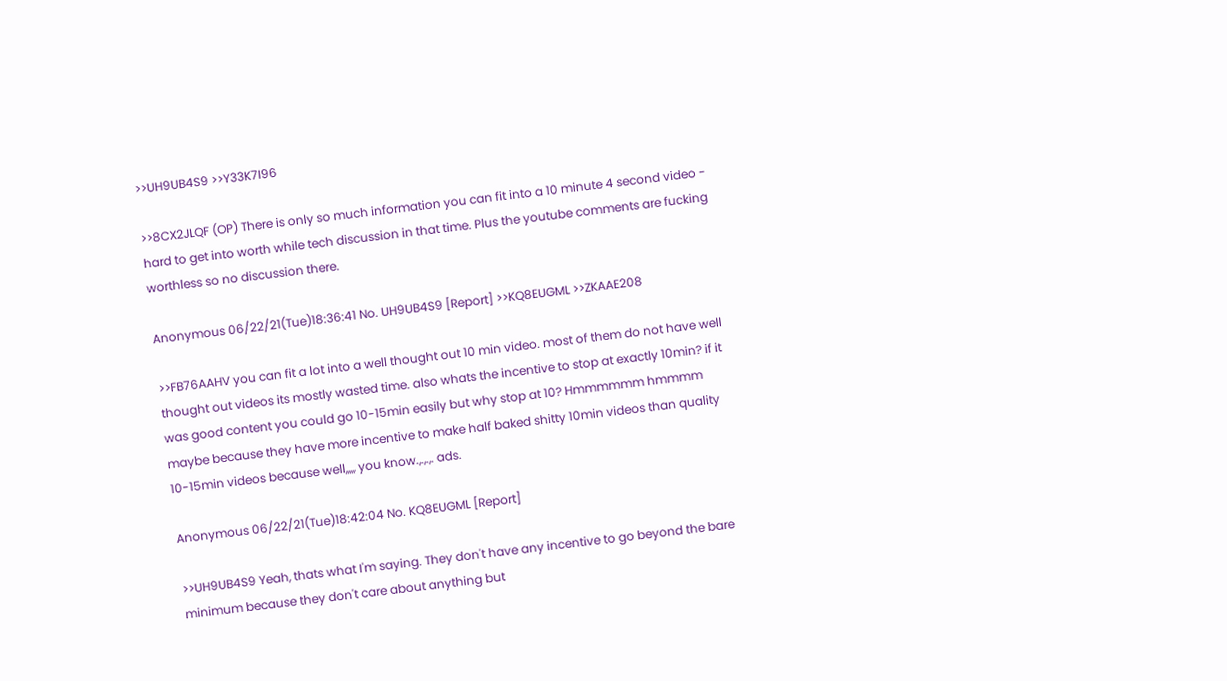>>UH9UB4S9 >>Y33K7I96

>>8CX2JLQF (OP) There is only so much information you can fit into a 10 minute 4 second video - hard to get into worth while tech discussion in that time. Plus the youtube comments are fucking worthless so no discussion there.

Anonymous 06/22/21(Tue)18:36:41 No. UH9UB4S9 [Report] >>KQ8EUGML >>ZKAAE208

>>FB76AAHV you can fit a lot into a well thought out 10 min video. most of them do not have well thought out videos its mostly wasted time. also whats the incentive to stop at exactly 10min? if it was good content you could go 10-15min easily but why stop at 10? Hmmmmmm hmmmm maybe because they have more incentive to make half baked shitty 10min videos than quality 10-15min videos because well,,,,, you know.,.,.,. ads.

Anonymous 06/22/21(Tue)18:42:04 No. KQ8EUGML [Report]

>>UH9UB4S9 Yeah, thats what I'm saying. They don't have any incentive to go beyond the bare minimum because they don't care about anything but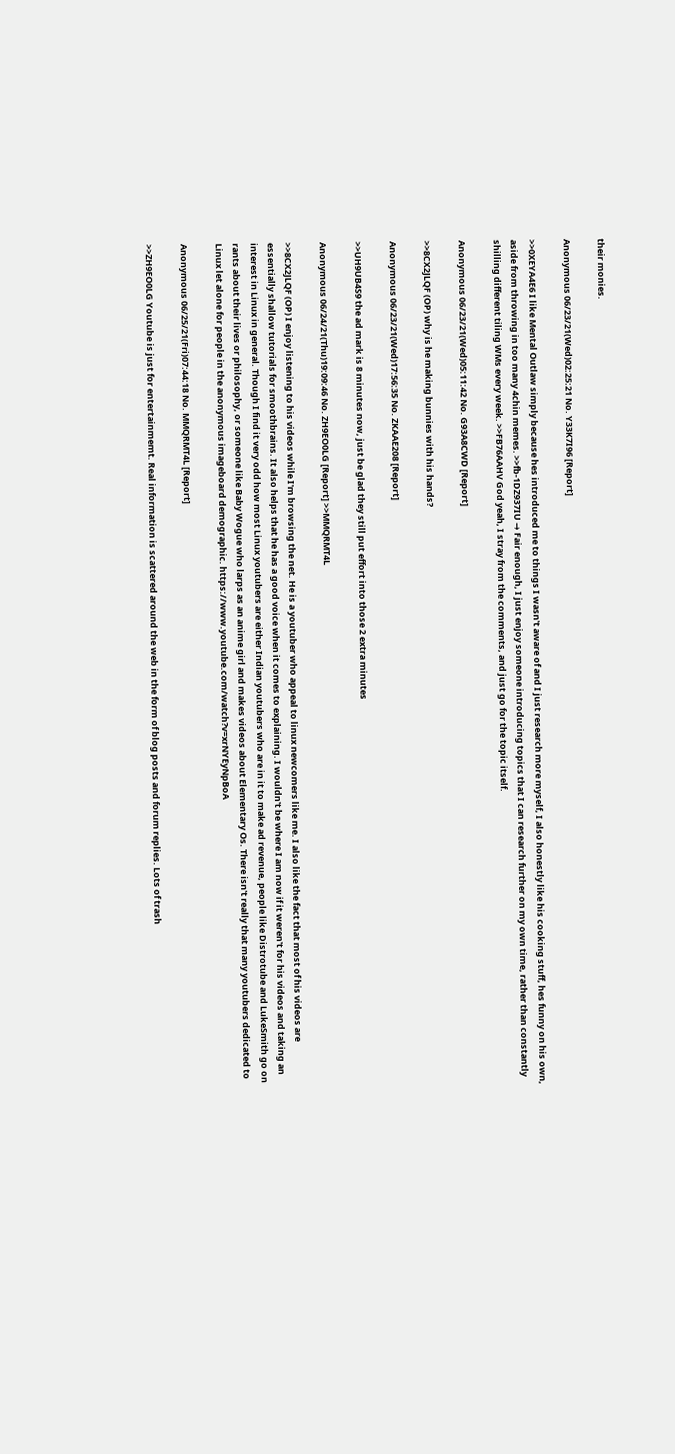their monies.

Anonymous 06/23/21(Wed)02:25:21 No. Y33K7I96 [Report]

>>0XEYA4E6 I like Mental Outlaw simply because hes introduced me to things I wasn't aware of and I just research more myself, I also honestly like his cooking stuff, hes funny on his own, aside from throwing in too many 4chin memes. >>fb-1DZ937IU → Fair enough, I just enjoy someone introducing topics that I can research further on my own time, rather than constantly shilling different tiling WMs every week. >>FB76AAHV God yeah, I stray from the comments, and just go for the topic itself.

Anonymous 06/23/21(Wed)05:11:42 No. G93A8CWD [Report]

>>8CX2JLQF (OP) why is he making bunnies with his hands?

Anonymous 06/23/21(Wed)17:56:35 No. ZKAAE208 [Report]

>>UH9UB4S9 the ad mark is 8 minutes now, just be glad they still put effort into those 2 extra minutes

Anonymous 06/24/21(Thu)19:09:46 No. ZH9EO0LG [Report] >>MMQRMT4L

>>8CX2JLQF (OP) I enjoy listening to his videos while I'm browsing the net. He is a youtuber who appeal to linux newcomers like me. I also like the fact that most of his videos are essentially shallow tutorials for smoothbrains. It also helps that he has a good voice when it comes to explaining. I wouldn't be where I am now if it weren't for his videos and taking an interest in Linux in general. Though I find it very odd how most Linux youtubers are either Indian youtubers who are in it to make ad revenue, people like Distrotube and LukeSmith go on rants about their lives or philosophy, or someone like Baby Wogue who larps as an anime girl and makes videos about Elementary Os. There isn't really that many youtubers dedicated to Linux let alone for people in the anonymous imageboard demographic. https://www.youtube.com/watch?v=xrNYEyNpBoA

Anonymous 06/25/21(Fri)07:44:18 No. MMQRMT4L [Report]

>>ZH9EO0LG Youtube is just for entertainmemt. Real information is scattered around the web in the form of blog posts and forum replies. Lots of trash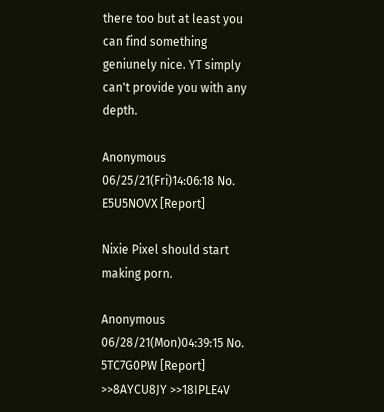there too but at least you can find something geniunely nice. YT simply can't provide you with any depth.

Anonymous 06/25/21(Fri)14:06:18 No. E5U5NOVX [Report]

Nixie Pixel should start making porn.

Anonymous 06/28/21(Mon)04:39:15 No. 5TC7G0PW [Report] >>8AYCU8JY >>18IPLE4V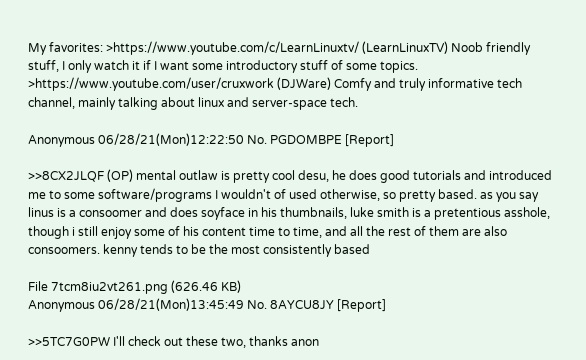My favorites: >https://www.youtube.com/c/LearnLinuxtv/ (LearnLinuxTV) Noob friendly stuff, I only watch it if I want some introductory stuff of some topics. >https://www.youtube.com/user/cruxwork (DJWare) Comfy and truly informative tech channel, mainly talking about linux and server-space tech.

Anonymous 06/28/21(Mon)12:22:50 No. PGDOMBPE [Report]

>>8CX2JLQF (OP) mental outlaw is pretty cool desu, he does good tutorials and introduced me to some software/programs I wouldn't of used otherwise, so pretty based. as you say linus is a consoomer and does soyface in his thumbnails, luke smith is a pretentious asshole, though i still enjoy some of his content time to time, and all the rest of them are also consoomers. kenny tends to be the most consistently based

File 7tcm8iu2vt261.png (626.46 KB)
Anonymous 06/28/21(Mon)13:45:49 No. 8AYCU8JY [Report]

>>5TC7G0PW I'll check out these two, thanks anon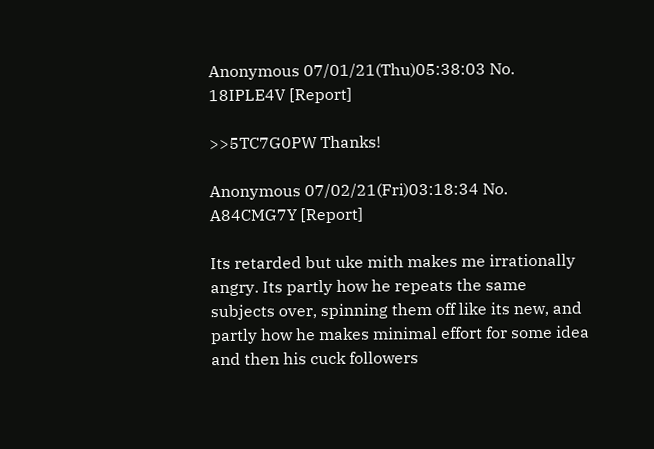Anonymous 07/01/21(Thu)05:38:03 No. 18IPLE4V [Report]

>>5TC7G0PW Thanks!

Anonymous 07/02/21(Fri)03:18:34 No. A84CMG7Y [Report]

Its retarded but uke mith makes me irrationally angry. Its partly how he repeats the same subjects over, spinning them off like its new, and partly how he makes minimal effort for some idea and then his cuck followers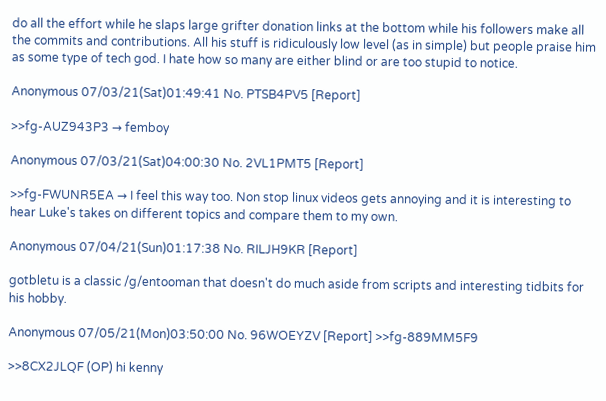do all the effort while he slaps large grifter donation links at the bottom while his followers make all the commits and contributions. All his stuff is ridiculously low level (as in simple) but people praise him as some type of tech god. I hate how so many are either blind or are too stupid to notice.

Anonymous 07/03/21(Sat)01:49:41 No. PTSB4PV5 [Report]

>>fg-AUZ943P3 → femboy

Anonymous 07/03/21(Sat)04:00:30 No. 2VL1PMT5 [Report]

>>fg-FWUNR5EA → I feel this way too. Non stop linux videos gets annoying and it is interesting to hear Luke's takes on different topics and compare them to my own.

Anonymous 07/04/21(Sun)01:17:38 No. RILJH9KR [Report]

gotbletu is a classic /g/entooman that doesn't do much aside from scripts and interesting tidbits for his hobby.

Anonymous 07/05/21(Mon)03:50:00 No. 96WOEYZV [Report] >>fg-889MM5F9

>>8CX2JLQF (OP) hi kenny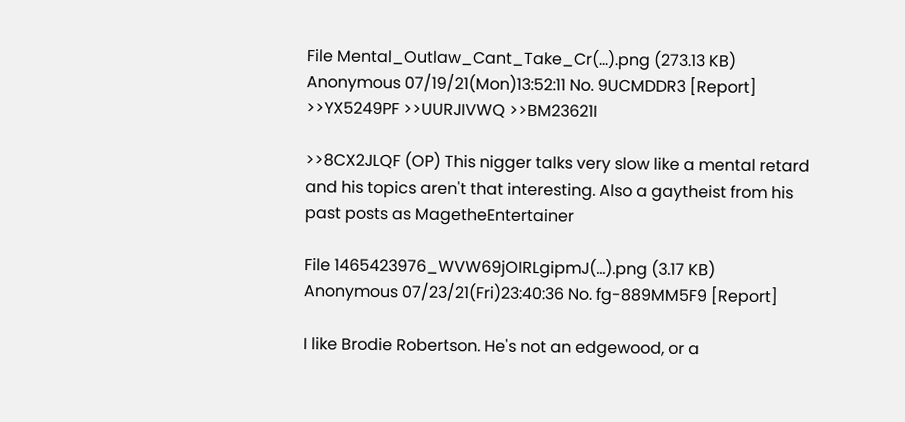File Mental_Outlaw_Cant_Take_Cr(...).png (273.13 KB)
Anonymous 07/19/21(Mon)13:52:11 No. 9UCMDDR3 [Report] >>YX5249PF >>UURJIVWQ >>BM23621I

>>8CX2JLQF (OP) This nigger talks very slow like a mental retard and his topics aren't that interesting. Also a gaytheist from his past posts as MagetheEntertainer

File 1465423976_WVW69jOIRLgipmJ(...).png (3.17 KB)
Anonymous 07/23/21(Fri)23:40:36 No. fg-889MM5F9 [Report]

I like Brodie Robertson. He's not an edgewood, or a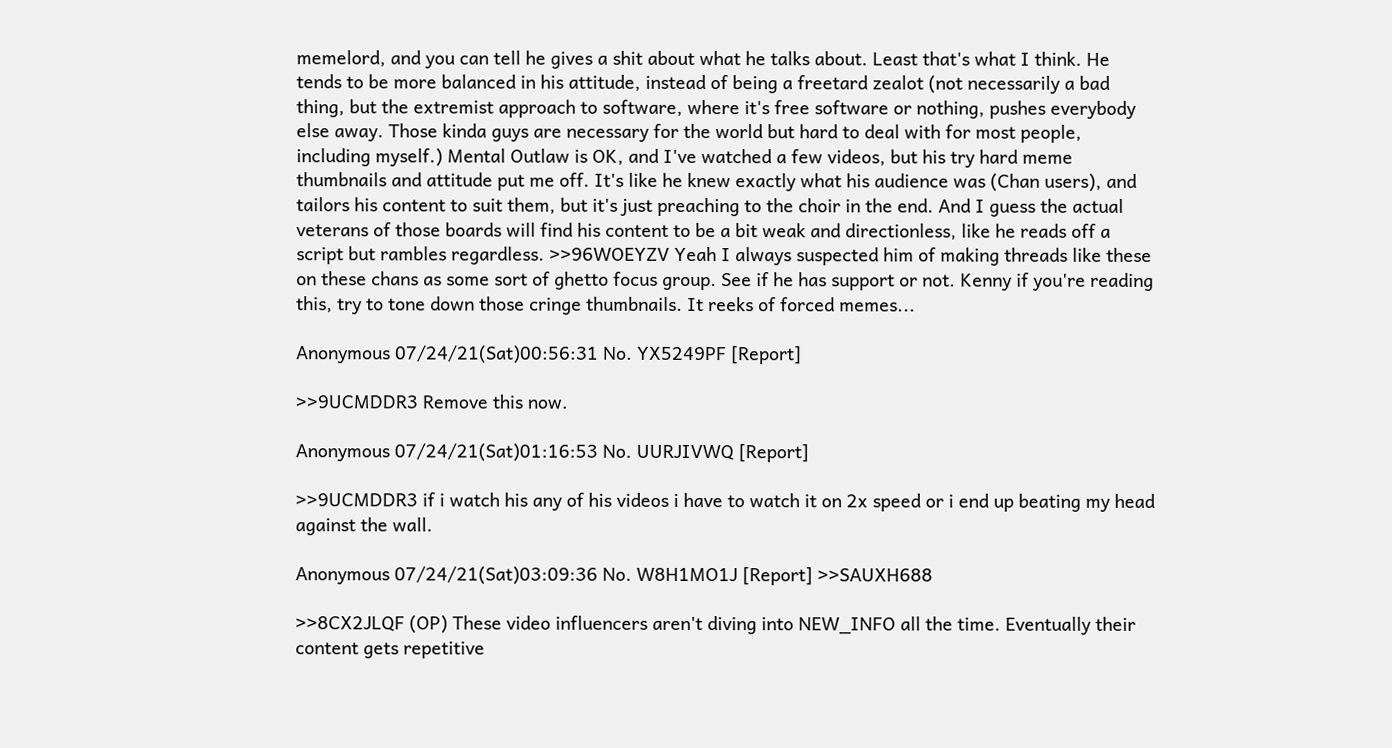memelord, and you can tell he gives a shit about what he talks about. Least that's what I think. He tends to be more balanced in his attitude, instead of being a freetard zealot (not necessarily a bad thing, but the extremist approach to software, where it's free software or nothing, pushes everybody else away. Those kinda guys are necessary for the world but hard to deal with for most people, including myself.) Mental Outlaw is OK, and I've watched a few videos, but his try hard meme thumbnails and attitude put me off. It's like he knew exactly what his audience was (Chan users), and tailors his content to suit them, but it's just preaching to the choir in the end. And I guess the actual veterans of those boards will find his content to be a bit weak and directionless, like he reads off a script but rambles regardless. >>96WOEYZV Yeah I always suspected him of making threads like these on these chans as some sort of ghetto focus group. See if he has support or not. Kenny if you're reading this, try to tone down those cringe thumbnails. It reeks of forced memes...

Anonymous 07/24/21(Sat)00:56:31 No. YX5249PF [Report]

>>9UCMDDR3 Remove this now.

Anonymous 07/24/21(Sat)01:16:53 No. UURJIVWQ [Report]

>>9UCMDDR3 if i watch his any of his videos i have to watch it on 2x speed or i end up beating my head against the wall.

Anonymous 07/24/21(Sat)03:09:36 No. W8H1MO1J [Report] >>SAUXH688

>>8CX2JLQF (OP) These video influencers aren't diving into NEW_INFO all the time. Eventually their content gets repetitive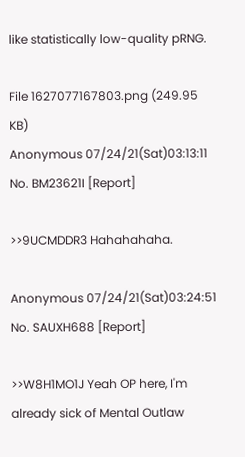like statistically low-quality pRNG.

File 1627077167803.png (249.95 KB)
Anonymous 07/24/21(Sat)03:13:11 No. BM23621I [Report]

>>9UCMDDR3 Hahahahaha.

Anonymous 07/24/21(Sat)03:24:51 No. SAUXH688 [Report]

>>W8H1MO1J Yeah OP here, I'm already sick of Mental Outlaw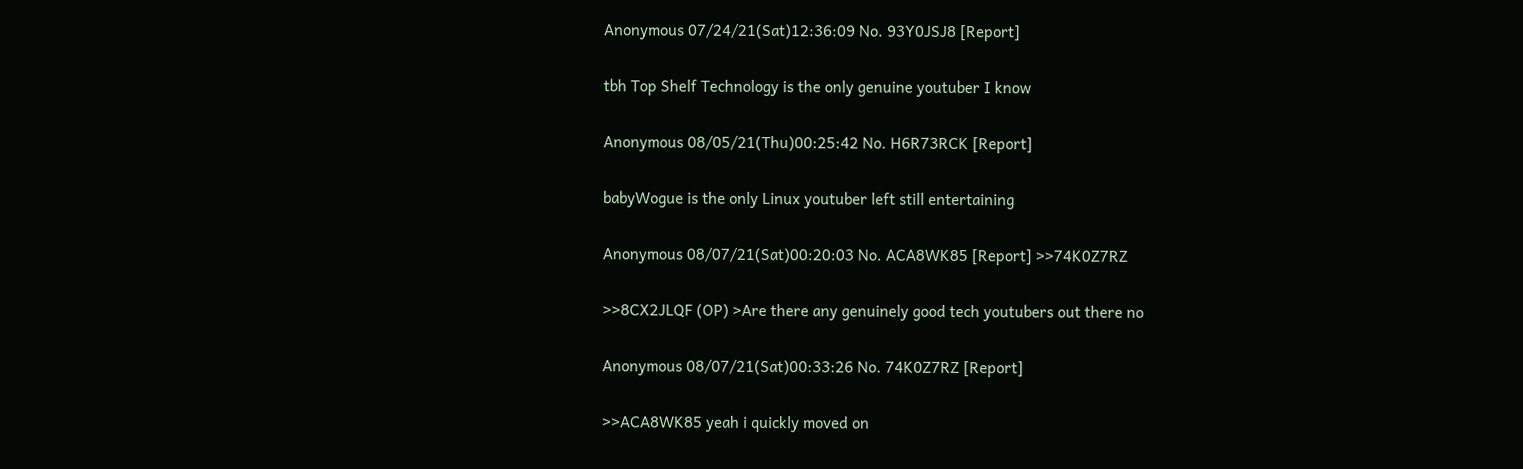Anonymous 07/24/21(Sat)12:36:09 No. 93Y0JSJ8 [Report]

tbh Top Shelf Technology is the only genuine youtuber I know

Anonymous 08/05/21(Thu)00:25:42 No. H6R73RCK [Report]

babyWogue is the only Linux youtuber left still entertaining

Anonymous 08/07/21(Sat)00:20:03 No. ACA8WK85 [Report] >>74K0Z7RZ

>>8CX2JLQF (OP) >Are there any genuinely good tech youtubers out there no

Anonymous 08/07/21(Sat)00:33:26 No. 74K0Z7RZ [Report]

>>ACA8WK85 yeah i quickly moved on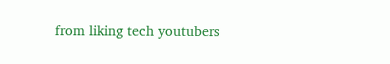from liking tech youtubers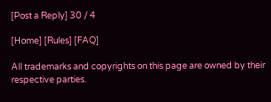[Post a Reply] 30 / 4

[Home] [Rules] [FAQ]

All trademarks and copyrights on this page are owned by their respective parties.